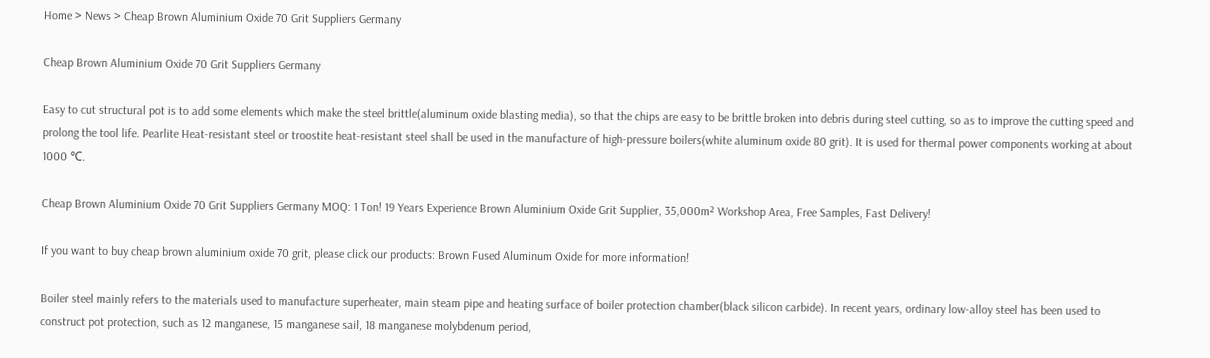Home > News > Cheap Brown Aluminium Oxide 70 Grit Suppliers Germany

Cheap Brown Aluminium Oxide 70 Grit Suppliers Germany

Easy to cut structural pot is to add some elements which make the steel brittle(aluminum oxide blasting media), so that the chips are easy to be brittle broken into debris during steel cutting, so as to improve the cutting speed and prolong the tool life. Pearlite Heat-resistant steel or troostite heat-resistant steel shall be used in the manufacture of high-pressure boilers(white aluminum oxide 80 grit). It is used for thermal power components working at about 1000 ℃.

Cheap Brown Aluminium Oxide 70 Grit Suppliers Germany MOQ: 1 Ton! 19 Years Experience Brown Aluminium Oxide Grit Supplier, 35,000m² Workshop Area, Free Samples, Fast Delivery!

If you want to buy cheap brown aluminium oxide 70 grit, please click our products: Brown Fused Aluminum Oxide for more information!

Boiler steel mainly refers to the materials used to manufacture superheater, main steam pipe and heating surface of boiler protection chamber(black silicon carbide). In recent years, ordinary low-alloy steel has been used to construct pot protection, such as 12 manganese, 15 manganese sail, 18 manganese molybdenum period,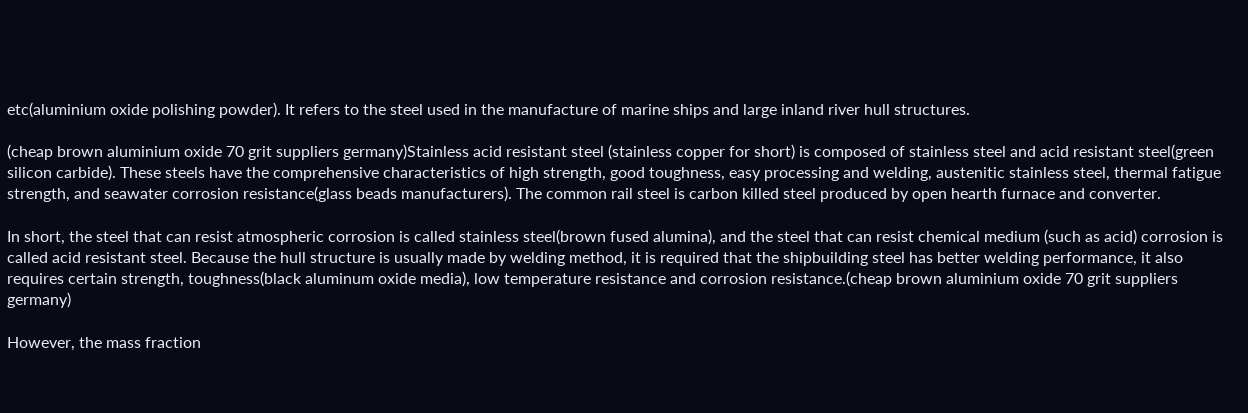etc(aluminium oxide polishing powder). It refers to the steel used in the manufacture of marine ships and large inland river hull structures.

(cheap brown aluminium oxide 70 grit suppliers germany)Stainless acid resistant steel (stainless copper for short) is composed of stainless steel and acid resistant steel(green silicon carbide). These steels have the comprehensive characteristics of high strength, good toughness, easy processing and welding, austenitic stainless steel, thermal fatigue strength, and seawater corrosion resistance(glass beads manufacturers). The common rail steel is carbon killed steel produced by open hearth furnace and converter.

In short, the steel that can resist atmospheric corrosion is called stainless steel(brown fused alumina), and the steel that can resist chemical medium (such as acid) corrosion is called acid resistant steel. Because the hull structure is usually made by welding method, it is required that the shipbuilding steel has better welding performance, it also requires certain strength, toughness(black aluminum oxide media), low temperature resistance and corrosion resistance.(cheap brown aluminium oxide 70 grit suppliers germany)

However, the mass fraction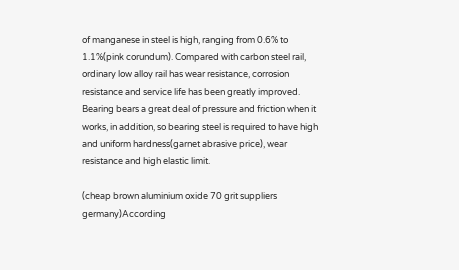of manganese in steel is high, ranging from 0.6% to 1.1%(pink corundum). Compared with carbon steel rail, ordinary low alloy rail has wear resistance, corrosion resistance and service life has been greatly improved. Bearing bears a great deal of pressure and friction when it works, in addition, so bearing steel is required to have high and uniform hardness(garnet abrasive price), wear resistance and high elastic limit.

(cheap brown aluminium oxide 70 grit suppliers germany)According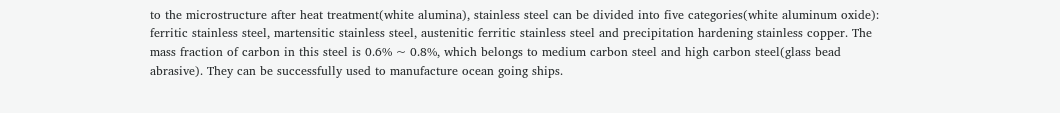to the microstructure after heat treatment(white alumina), stainless steel can be divided into five categories(white aluminum oxide): ferritic stainless steel, martensitic stainless steel, austenitic ferritic stainless steel and precipitation hardening stainless copper. The mass fraction of carbon in this steel is 0.6% ~ 0.8%, which belongs to medium carbon steel and high carbon steel(glass bead abrasive). They can be successfully used to manufacture ocean going ships.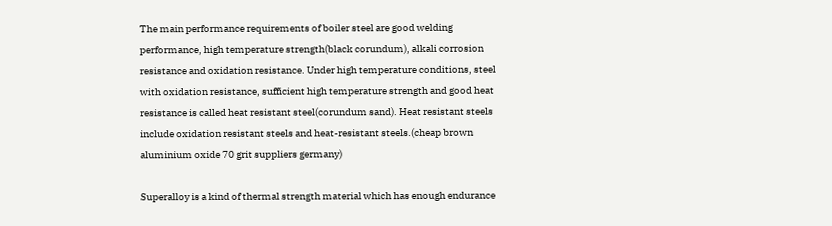The main performance requirements of boiler steel are good welding performance, high temperature strength(black corundum), alkali corrosion resistance and oxidation resistance. Under high temperature conditions, steel with oxidation resistance, sufficient high temperature strength and good heat resistance is called heat resistant steel(corundum sand). Heat resistant steels include oxidation resistant steels and heat-resistant steels.(cheap brown aluminium oxide 70 grit suppliers germany)

Superalloy is a kind of thermal strength material which has enough endurance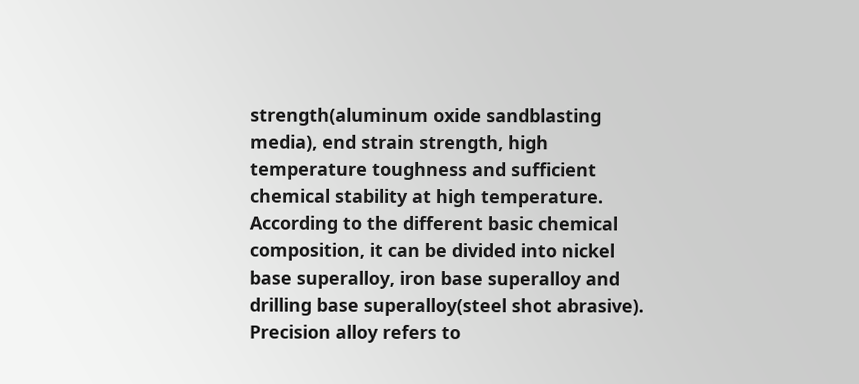strength(aluminum oxide sandblasting media), end strain strength, high temperature toughness and sufficient chemical stability at high temperature. According to the different basic chemical composition, it can be divided into nickel base superalloy, iron base superalloy and drilling base superalloy(steel shot abrasive). Precision alloy refers to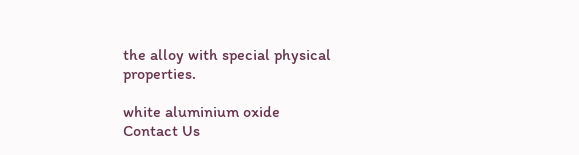the alloy with special physical properties.

white aluminium oxide
Contact Us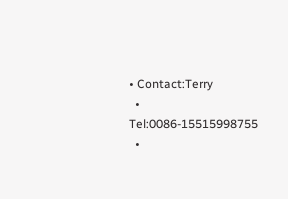• Contact:Terry
  • Tel:0086-15515998755
  •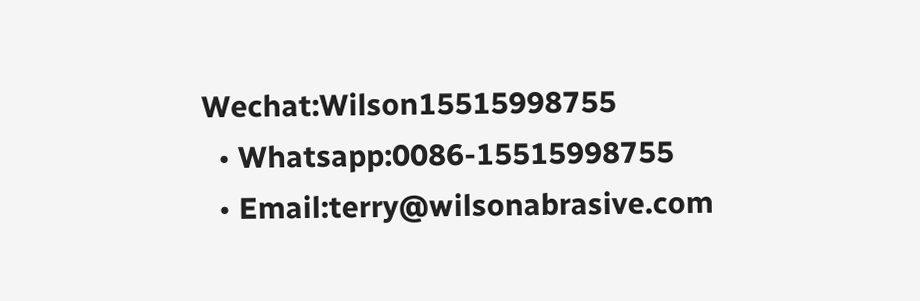Wechat:Wilson15515998755
  • Whatsapp:0086-15515998755
  • Email:terry@wilsonabrasive.com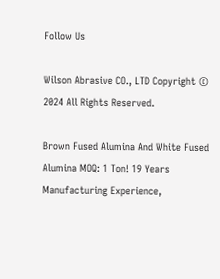Follow Us

Wilson Abrasive CO., LTD Copyright © 2024 All Rights Reserved.

Brown Fused Alumina And White Fused Alumina MOQ: 1 Ton! 19 Years Manufacturing Experience,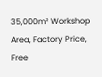35,000m² Workshop Area, Factory Price, Free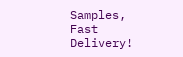Samples, Fast Delivery!